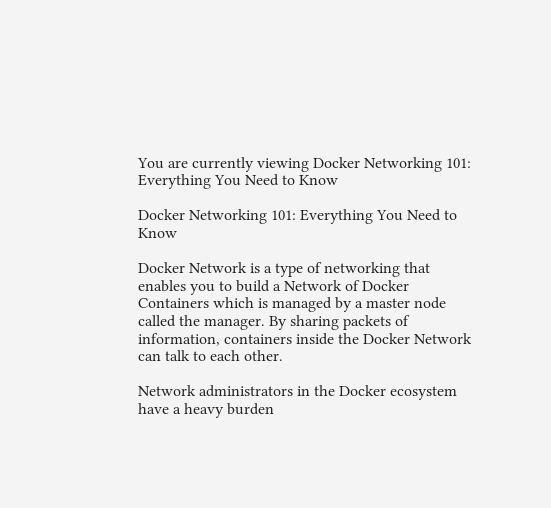You are currently viewing Docker Networking 101: Everything You Need to Know

Docker Networking 101: Everything You Need to Know

Docker Network is a type of networking that enables you to build a Network of Docker Containers which is managed by a master node called the manager. By sharing packets of information, containers inside the Docker Network can talk to each other.

Network administrators in the Docker ecosystem have a heavy burden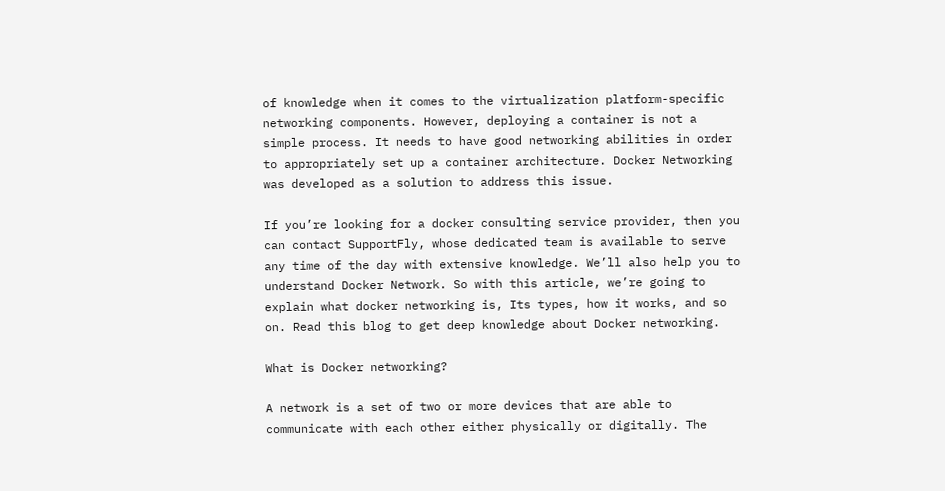of knowledge when it comes to the virtualization platform-specific networking components. However, deploying a container is not a simple process. It needs to have good networking abilities in order to appropriately set up a container architecture. Docker Networking was developed as a solution to address this issue.

If you’re looking for a docker consulting service provider, then you can contact SupportFly, whose dedicated team is available to serve any time of the day with extensive knowledge. We’ll also help you to understand Docker Network. So with this article, we’re going to explain what docker networking is, Its types, how it works, and so on. Read this blog to get deep knowledge about Docker networking.

What is Docker networking?

A network is a set of two or more devices that are able to communicate with each other either physically or digitally. The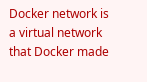Docker network is a virtual network that Docker made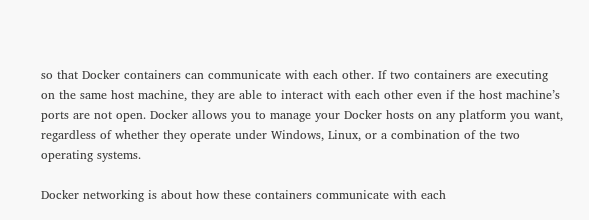so that Docker containers can communicate with each other. If two containers are executing on the same host machine, they are able to interact with each other even if the host machine’s ports are not open. Docker allows you to manage your Docker hosts on any platform you want, regardless of whether they operate under Windows, Linux, or a combination of the two operating systems.

Docker networking is about how these containers communicate with each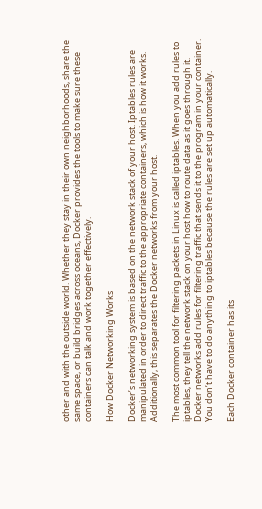other and with the outside world. Whether they stay in their own neighborhoods, share the same space, or build bridges across oceans, Docker provides the tools to make sure these containers can talk and work together effectively.

How Docker Networking Works

Docker’s networking system is based on the network stack of your host. Iptables rules are manipulated in order to direct traffic to the appropriate containers, which is how it works. Additionally, this separates the Docker networks from your host.

The most common tool for filtering packets in Linux is called iptables. When you add rules to iptables, they tell the network stack on your host how to route data as it goes through it. Docker networks add rules for filtering traffic that sends it to the program in your container. You don’t have to do anything to iptables because the rules are set up automatically.

Each Docker container has its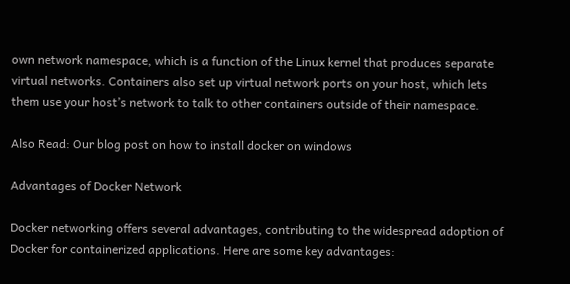own network namespace, which is a function of the Linux kernel that produces separate virtual networks. Containers also set up virtual network ports on your host, which lets them use your host’s network to talk to other containers outside of their namespace.

Also Read: Our blog post on how to install docker on windows

Advantages of Docker Network

Docker networking offers several advantages, contributing to the widespread adoption of Docker for containerized applications. Here are some key advantages: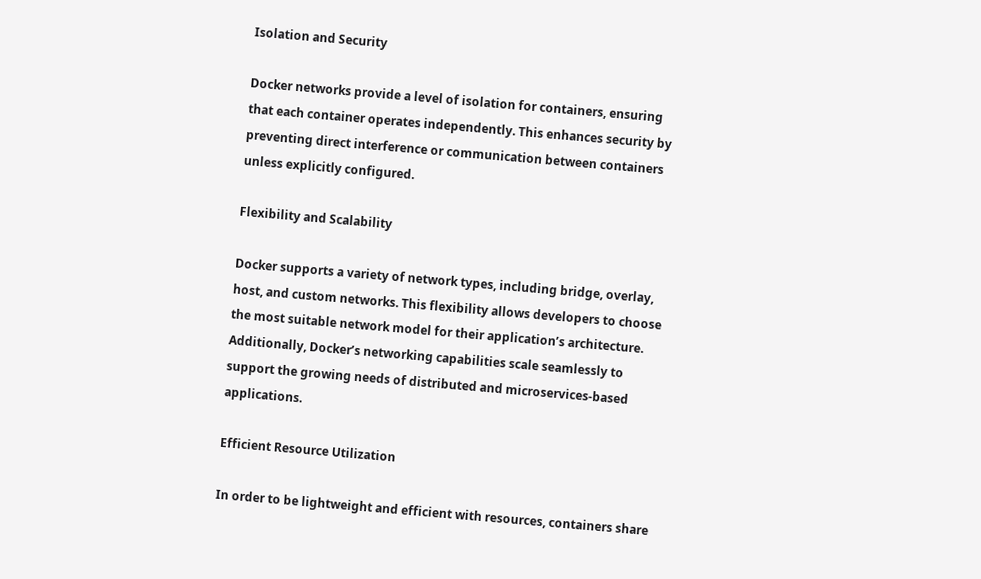Isolation and Security

Docker networks provide a level of isolation for containers, ensuring that each container operates independently. This enhances security by preventing direct interference or communication between containers unless explicitly configured.

Flexibility and Scalability

Docker supports a variety of network types, including bridge, overlay, host, and custom networks. This flexibility allows developers to choose the most suitable network model for their application’s architecture. Additionally, Docker’s networking capabilities scale seamlessly to support the growing needs of distributed and microservices-based applications.

Efficient Resource Utilization

In order to be lightweight and efficient with resources, containers share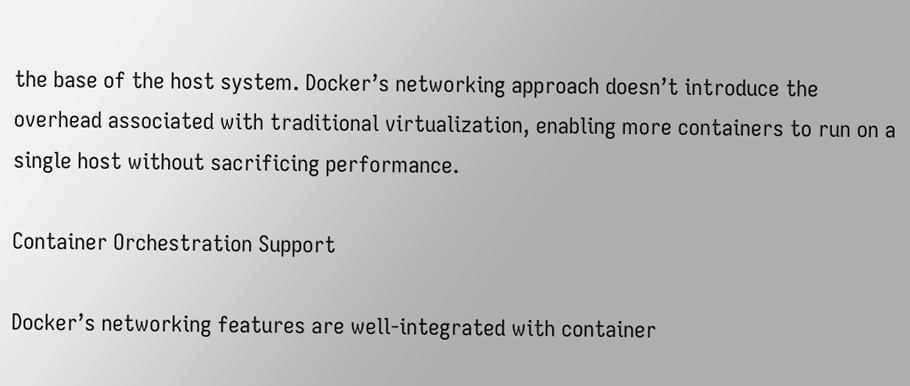the base of the host system. Docker’s networking approach doesn’t introduce the overhead associated with traditional virtualization, enabling more containers to run on a single host without sacrificing performance.

Container Orchestration Support

Docker’s networking features are well-integrated with container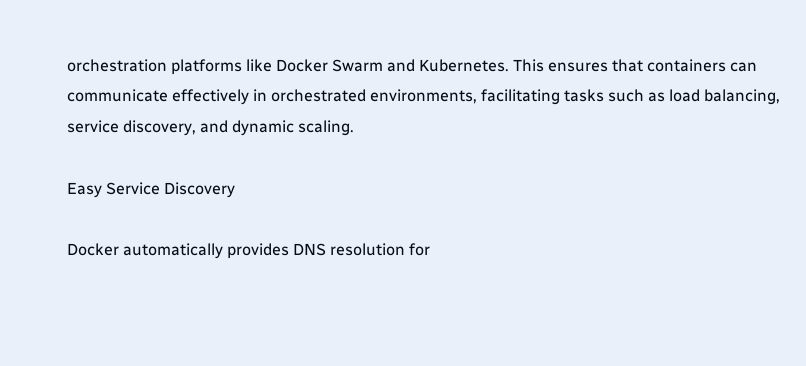orchestration platforms like Docker Swarm and Kubernetes. This ensures that containers can communicate effectively in orchestrated environments, facilitating tasks such as load balancing, service discovery, and dynamic scaling.

Easy Service Discovery

Docker automatically provides DNS resolution for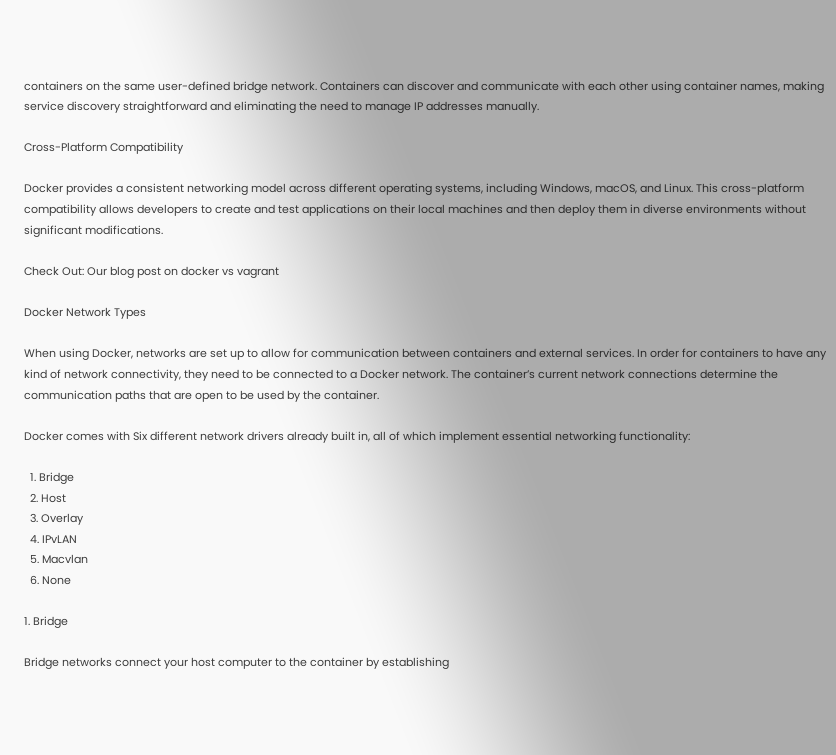containers on the same user-defined bridge network. Containers can discover and communicate with each other using container names, making service discovery straightforward and eliminating the need to manage IP addresses manually.

Cross-Platform Compatibility

Docker provides a consistent networking model across different operating systems, including Windows, macOS, and Linux. This cross-platform compatibility allows developers to create and test applications on their local machines and then deploy them in diverse environments without significant modifications.

Check Out: Our blog post on docker vs vagrant

Docker Network Types

When using Docker, networks are set up to allow for communication between containers and external services. In order for containers to have any kind of network connectivity, they need to be connected to a Docker network. The container’s current network connections determine the communication paths that are open to be used by the container.

Docker comes with Six different network drivers already built in, all of which implement essential networking functionality:

  1. Bridge
  2. Host
  3. Overlay
  4. IPvLAN
  5. Macvlan
  6. None

1. Bridge

Bridge networks connect your host computer to the container by establishing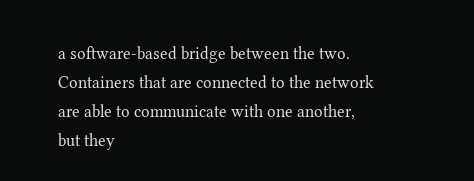a software-based bridge between the two. Containers that are connected to the network are able to communicate with one another, but they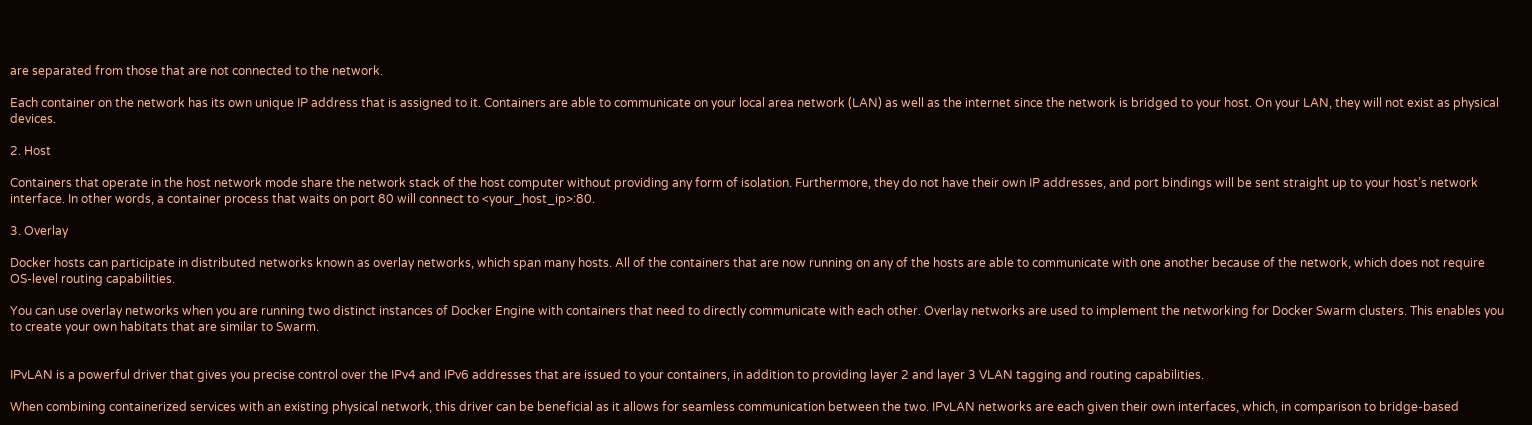are separated from those that are not connected to the network.

Each container on the network has its own unique IP address that is assigned to it. Containers are able to communicate on your local area network (LAN) as well as the internet since the network is bridged to your host. On your LAN, they will not exist as physical devices.

2. Host

Containers that operate in the host network mode share the network stack of the host computer without providing any form of isolation. Furthermore, they do not have their own IP addresses, and port bindings will be sent straight up to your host’s network interface. In other words, a container process that waits on port 80 will connect to <your_host_ip>:80.

3. Overlay

Docker hosts can participate in distributed networks known as overlay networks, which span many hosts. All of the containers that are now running on any of the hosts are able to communicate with one another because of the network, which does not require OS-level routing capabilities.

You can use overlay networks when you are running two distinct instances of Docker Engine with containers that need to directly communicate with each other. Overlay networks are used to implement the networking for Docker Swarm clusters. This enables you to create your own habitats that are similar to Swarm.


IPvLAN is a powerful driver that gives you precise control over the IPv4 and IPv6 addresses that are issued to your containers, in addition to providing layer 2 and layer 3 VLAN tagging and routing capabilities.

When combining containerized services with an existing physical network, this driver can be beneficial as it allows for seamless communication between the two. IPvLAN networks are each given their own interfaces, which, in comparison to bridge-based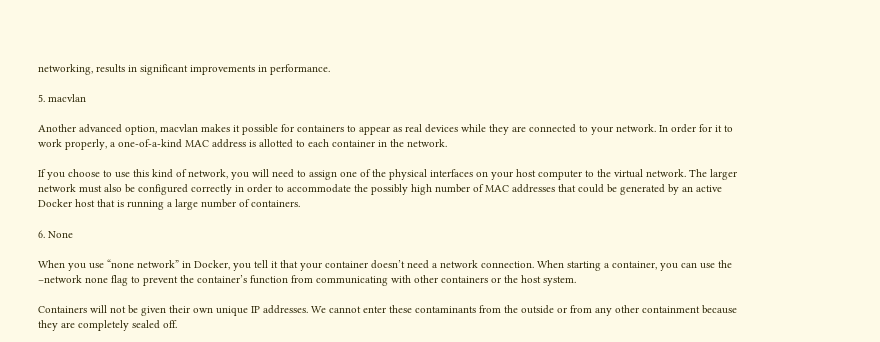networking, results in significant improvements in performance.

5. macvlan

Another advanced option, macvlan makes it possible for containers to appear as real devices while they are connected to your network. In order for it to work properly, a one-of-a-kind MAC address is allotted to each container in the network.

If you choose to use this kind of network, you will need to assign one of the physical interfaces on your host computer to the virtual network. The larger network must also be configured correctly in order to accommodate the possibly high number of MAC addresses that could be generated by an active Docker host that is running a large number of containers.

6. None

When you use “none network” in Docker, you tell it that your container doesn’t need a network connection. When starting a container, you can use the –network none flag to prevent the container’s function from communicating with other containers or the host system.

Containers will not be given their own unique IP addresses. We cannot enter these contaminants from the outside or from any other containment because they are completely sealed off.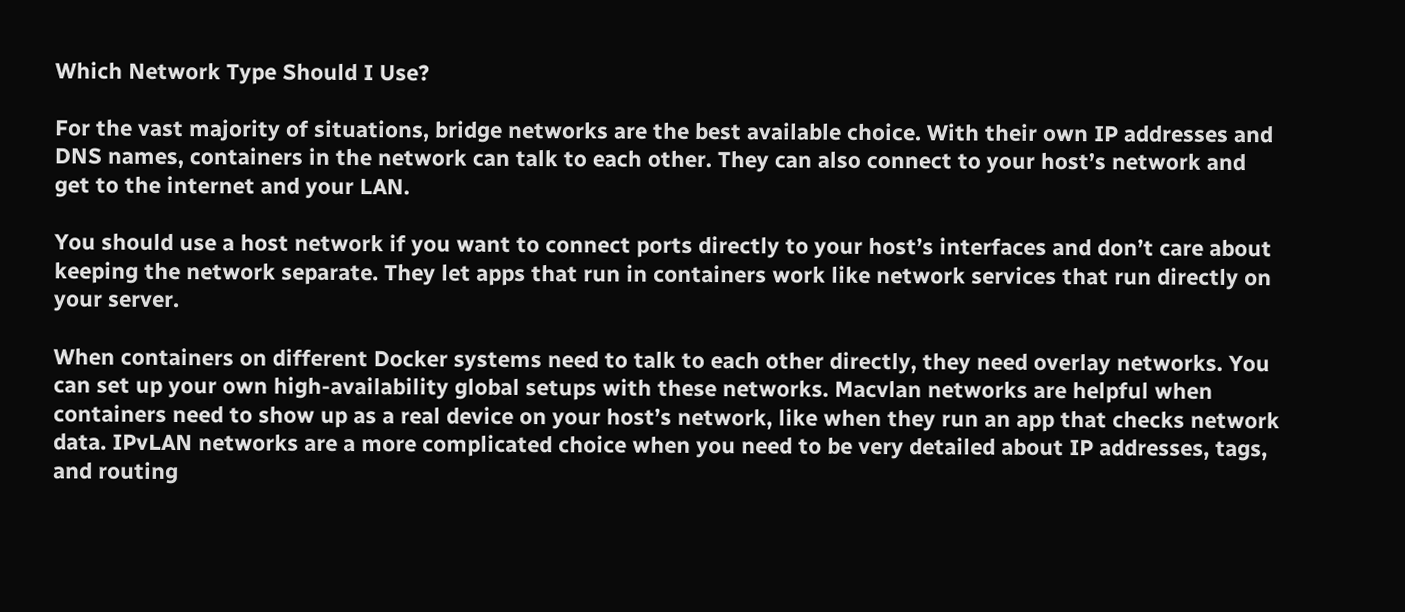Which Network Type Should I Use?

For the vast majority of situations, bridge networks are the best available choice. With their own IP addresses and DNS names, containers in the network can talk to each other. They can also connect to your host’s network and get to the internet and your LAN.

You should use a host network if you want to connect ports directly to your host’s interfaces and don’t care about keeping the network separate. They let apps that run in containers work like network services that run directly on your server.

When containers on different Docker systems need to talk to each other directly, they need overlay networks. You can set up your own high-availability global setups with these networks. Macvlan networks are helpful when containers need to show up as a real device on your host’s network, like when they run an app that checks network data. IPvLAN networks are a more complicated choice when you need to be very detailed about IP addresses, tags, and routing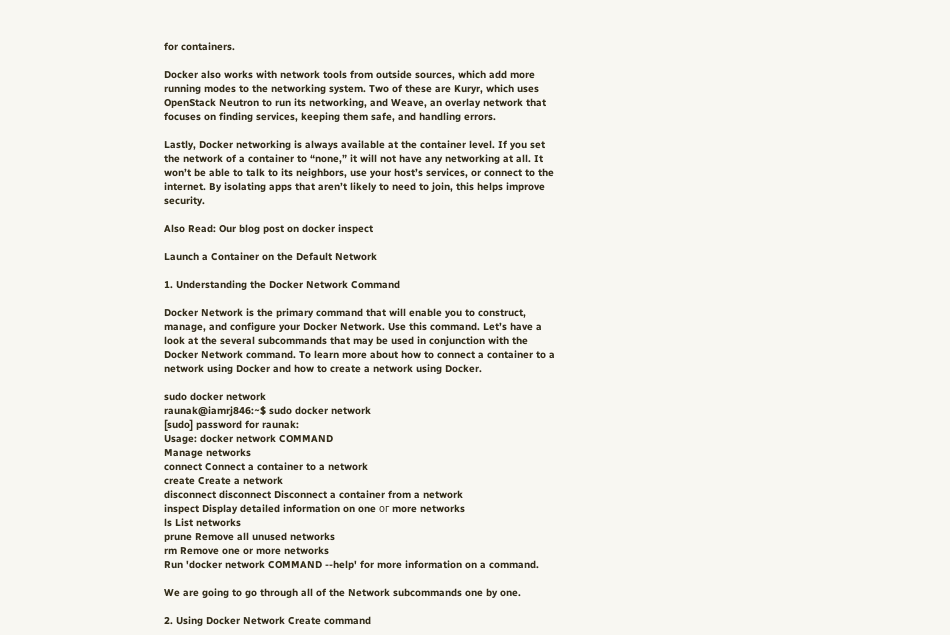for containers.

Docker also works with network tools from outside sources, which add more running modes to the networking system. Two of these are Kuryr, which uses OpenStack Neutron to run its networking, and Weave, an overlay network that focuses on finding services, keeping them safe, and handling errors.

Lastly, Docker networking is always available at the container level. If you set the network of a container to “none,” it will not have any networking at all. It won’t be able to talk to its neighbors, use your host’s services, or connect to the internet. By isolating apps that aren’t likely to need to join, this helps improve security.

Also Read: Our blog post on docker inspect

Launch a Container on the Default Network

1. Understanding the Docker Network Command

Docker Network is the primary command that will enable you to construct, manage, and configure your Docker Network. Use this command. Let’s have a look at the several subcommands that may be used in conjunction with the Docker Network command. To learn more about how to connect a container to a network using Docker and how to create a network using Docker.

sudo docker network
raunak@iamrj846:~$ sudo docker network
[sudo] password for raunak:
Usage: docker network COMMAND
Manage networks
connect Connect a container to a network
create Create a network
disconnect disconnect Disconnect a container from a network
inspect Display detailed information on one ог more networks
ls List networks
prune Remove all unused networks
rm Remove one or more networks
Run 'docker network COMMAND --help' for more information on a command.

We are going to go through all of the Network subcommands one by one.

2. Using Docker Network Create command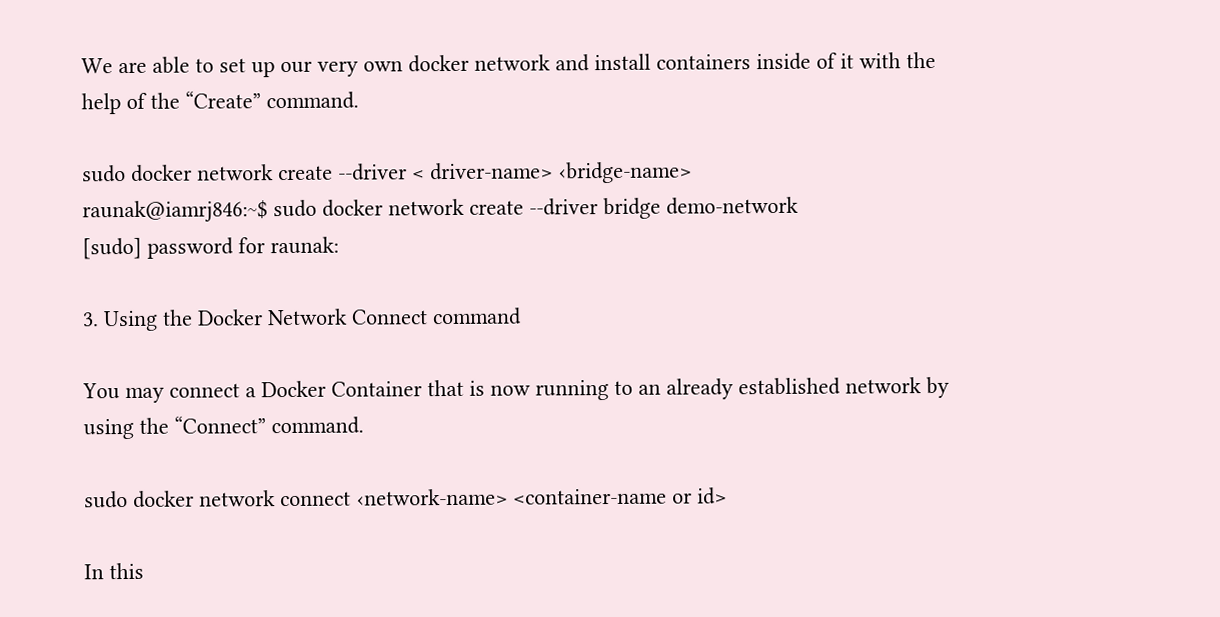We are able to set up our very own docker network and install containers inside of it with the help of the “Create” command.

sudo docker network create --driver < driver-name> ‹bridge-name>
raunak@iamrj846:~$ sudo docker network create --driver bridge demo-network
[sudo] password for raunak:

3. Using the Docker Network Connect command

You may connect a Docker Container that is now running to an already established network by using the “Connect” command.

sudo docker network connect ‹network-name> <container-name or id>

In this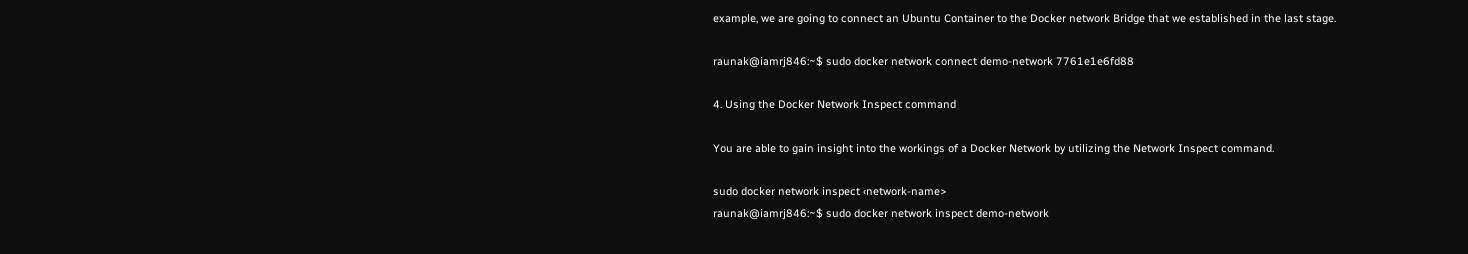example, we are going to connect an Ubuntu Container to the Docker network Bridge that we established in the last stage.

raunak@iamrj846:~$ sudo docker network connect demo-network 7761e1e6fd88

4. Using the Docker Network Inspect command

You are able to gain insight into the workings of a Docker Network by utilizing the Network Inspect command.

sudo docker network inspect ‹network-name>
raunak@iamrj846:~$ sudo docker network inspect demo-network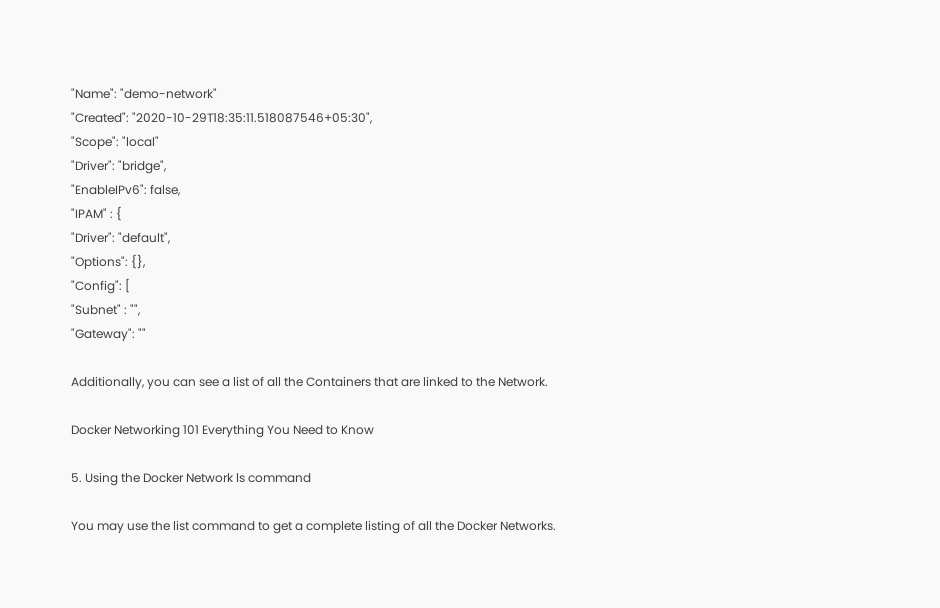"Name": "demo-network"
"Created": "2020-10-29T18:35:11.518087546+05:30",
"Scope": "local"
"Driver": "bridge",
"EnableIPv6": false,
"IPAM" : {
"Driver": "default",
"Options": {},
"Config": [
"Subnet" : "",
"Gateway": ""

Additionally, you can see a list of all the Containers that are linked to the Network.

Docker Networking 101 Everything You Need to Know

5. Using the Docker Network ls command

You may use the list command to get a complete listing of all the Docker Networks.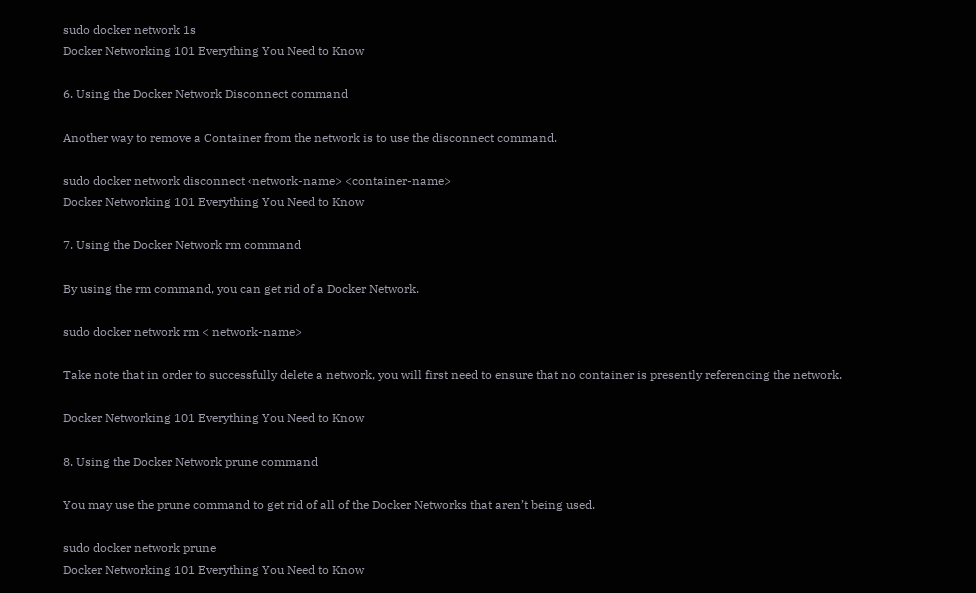sudo docker network 1s
Docker Networking 101 Everything You Need to Know

6. Using the Docker Network Disconnect command

Another way to remove a Container from the network is to use the disconnect command.

sudo docker network disconnect ‹network-name> <container-name>
Docker Networking 101 Everything You Need to Know

7. Using the Docker Network rm command

By using the rm command, you can get rid of a Docker Network.

sudo docker network rm < network-name>

Take note that in order to successfully delete a network, you will first need to ensure that no container is presently referencing the network.

Docker Networking 101 Everything You Need to Know

8. Using the Docker Network prune command

You may use the prune command to get rid of all of the Docker Networks that aren’t being used.

sudo docker network prune
Docker Networking 101 Everything You Need to Know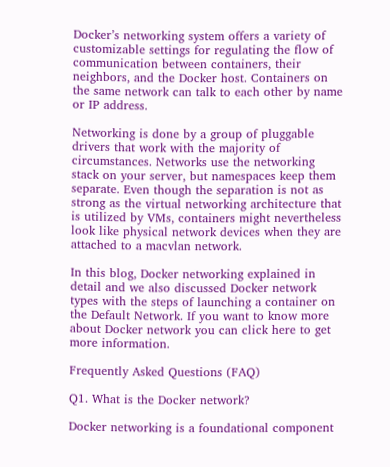Docker’s networking system offers a variety of customizable settings for regulating the flow of communication between containers, their neighbors, and the Docker host. Containers on the same network can talk to each other by name or IP address.

Networking is done by a group of pluggable drivers that work with the majority of circumstances. Networks use the networking stack on your server, but namespaces keep them separate. Even though the separation is not as strong as the virtual networking architecture that is utilized by VMs, containers might nevertheless look like physical network devices when they are attached to a macvlan network.

In this blog, Docker networking explained in detail and we also discussed Docker network types with the steps of launching a container on the Default Network. If you want to know more about Docker network you can click here to get more information.

Frequently Asked Questions (FAQ)

Q1. What is the Docker network?

Docker networking is a foundational component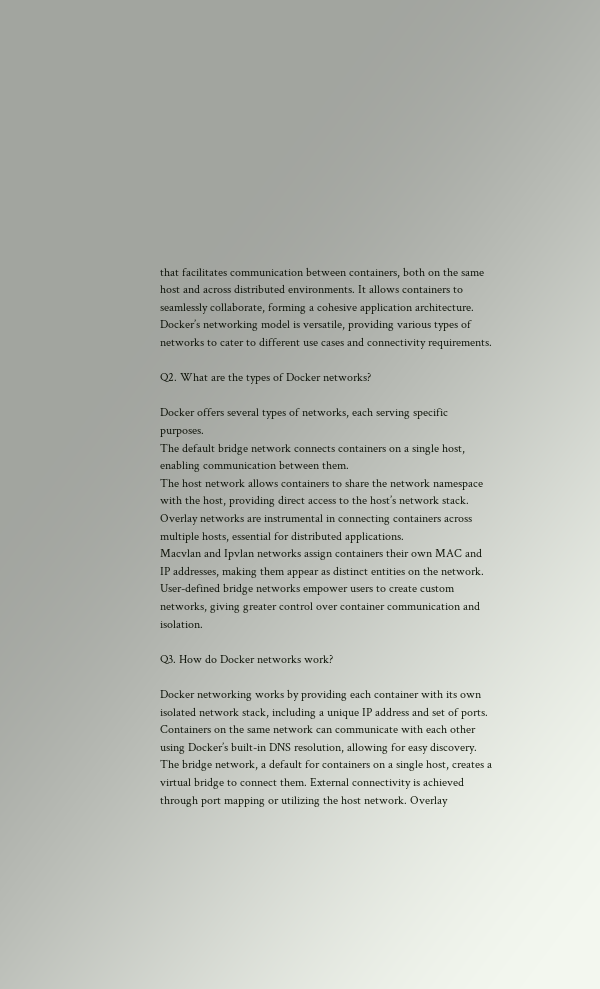that facilitates communication between containers, both on the same host and across distributed environments. It allows containers to seamlessly collaborate, forming a cohesive application architecture. Docker’s networking model is versatile, providing various types of networks to cater to different use cases and connectivity requirements.

Q2. What are the types of Docker networks?

Docker offers several types of networks, each serving specific purposes.
The default bridge network connects containers on a single host, enabling communication between them.
The host network allows containers to share the network namespace with the host, providing direct access to the host’s network stack.
Overlay networks are instrumental in connecting containers across multiple hosts, essential for distributed applications.
Macvlan and Ipvlan networks assign containers their own MAC and IP addresses, making them appear as distinct entities on the network.
User-defined bridge networks empower users to create custom networks, giving greater control over container communication and isolation.

Q3. How do Docker networks work?

Docker networking works by providing each container with its own isolated network stack, including a unique IP address and set of ports. Containers on the same network can communicate with each other using Docker’s built-in DNS resolution, allowing for easy discovery. The bridge network, a default for containers on a single host, creates a virtual bridge to connect them. External connectivity is achieved through port mapping or utilizing the host network. Overlay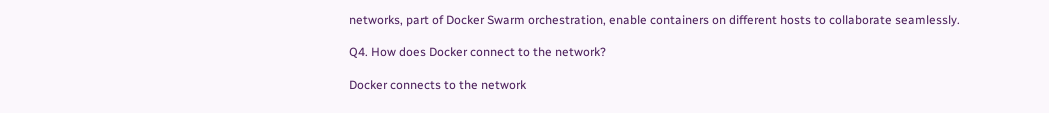networks, part of Docker Swarm orchestration, enable containers on different hosts to collaborate seamlessly.

Q4. How does Docker connect to the network?

Docker connects to the network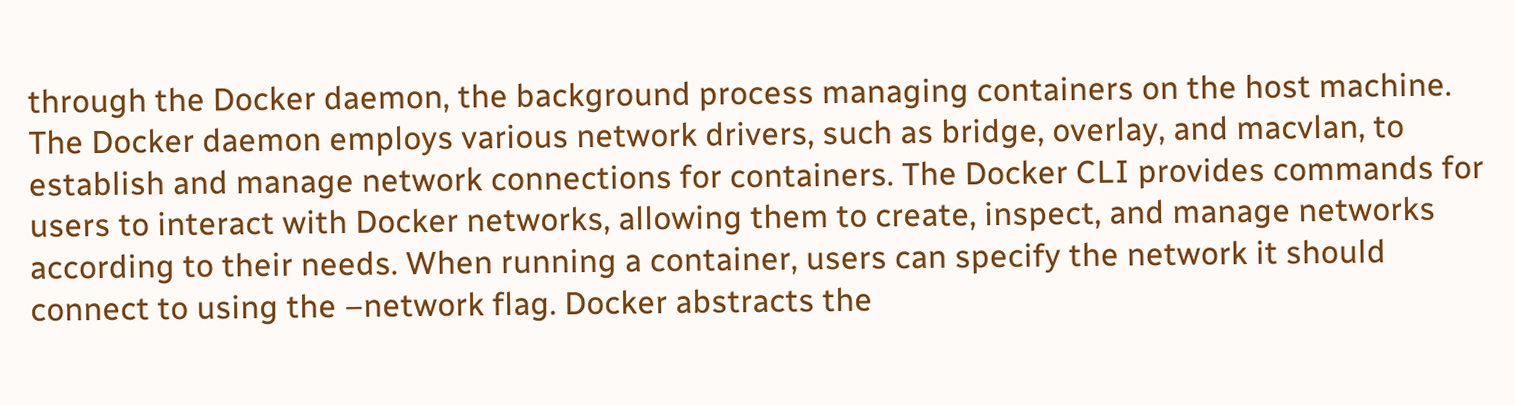through the Docker daemon, the background process managing containers on the host machine. The Docker daemon employs various network drivers, such as bridge, overlay, and macvlan, to establish and manage network connections for containers. The Docker CLI provides commands for users to interact with Docker networks, allowing them to create, inspect, and manage networks according to their needs. When running a container, users can specify the network it should connect to using the –network flag. Docker abstracts the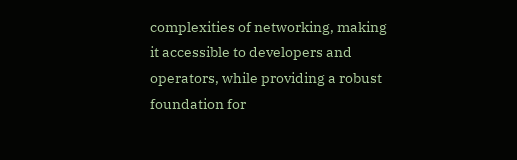complexities of networking, making it accessible to developers and operators, while providing a robust foundation for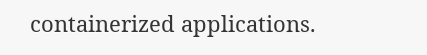containerized applications.